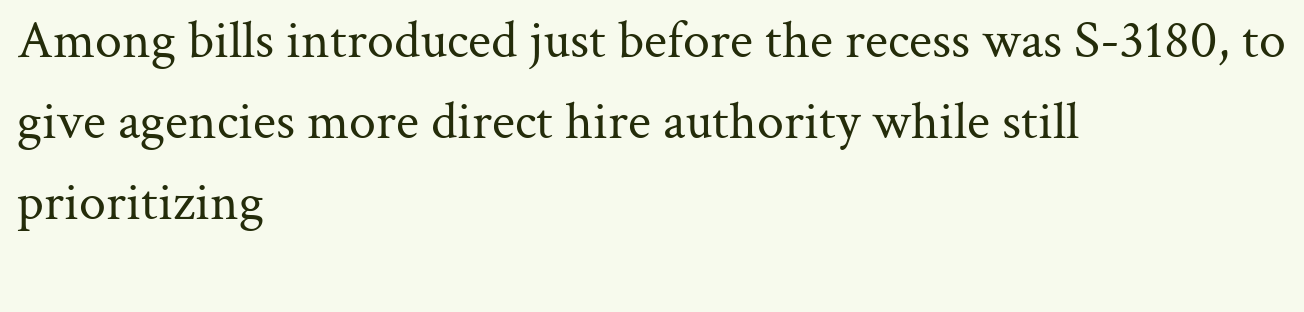Among bills introduced just before the recess was S-3180, to give agencies more direct hire authority while still prioritizing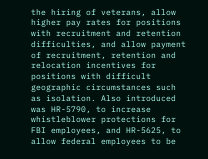the hiring of veterans, allow higher pay rates for positions with recruitment and retention difficulties, and allow payment of recruitment, retention and relocation incentives for positions with difficult geographic circumstances such as isolation. Also introduced was HR-5790, to increase whistleblower protections for FBI employees, and HR-5625, to allow federal employees to be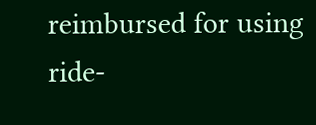reimbursed for using ride-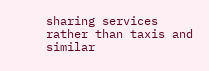sharing services rather than taxis and similar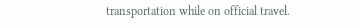transportation while on official travel.